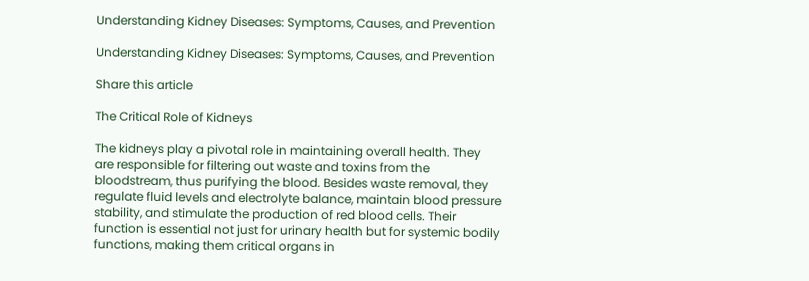Understanding Kidney Diseases: Symptoms, Causes, and Prevention

Understanding Kidney Diseases: Symptoms, Causes, and Prevention

Share this article

The Critical Role of Kidneys

The kidneys play a pivotal role in maintaining overall health. They are responsible for filtering out waste and toxins from the bloodstream, thus purifying the blood. Besides waste removal, they regulate fluid levels and electrolyte balance, maintain blood pressure stability, and stimulate the production of red blood cells. Their function is essential not just for urinary health but for systemic bodily functions, making them critical organs in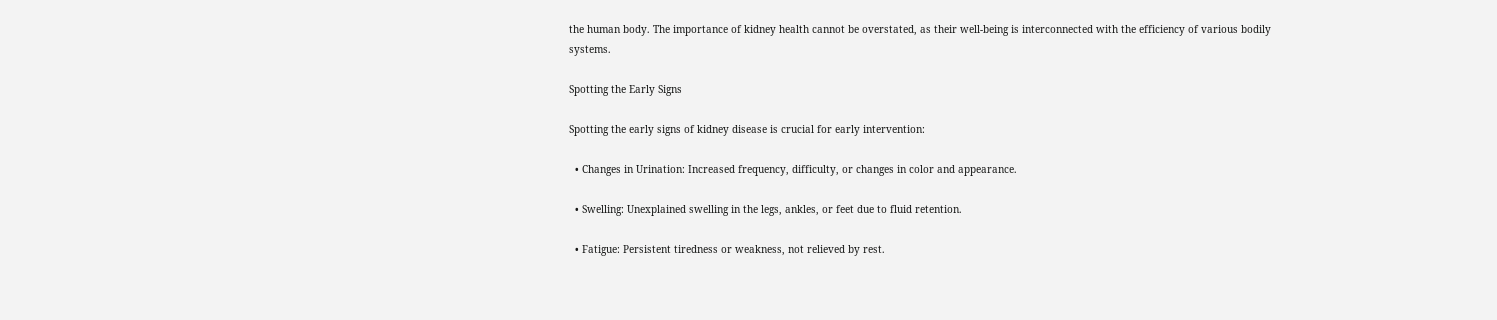the human body. The importance of kidney health cannot be overstated, as their well-being is interconnected with the efficiency of various bodily systems.

Spotting the Early Signs

Spotting the early signs of kidney disease is crucial for early intervention:

  • Changes in Urination: Increased frequency, difficulty, or changes in color and appearance.

  • Swelling: Unexplained swelling in the legs, ankles, or feet due to fluid retention.

  • Fatigue: Persistent tiredness or weakness, not relieved by rest.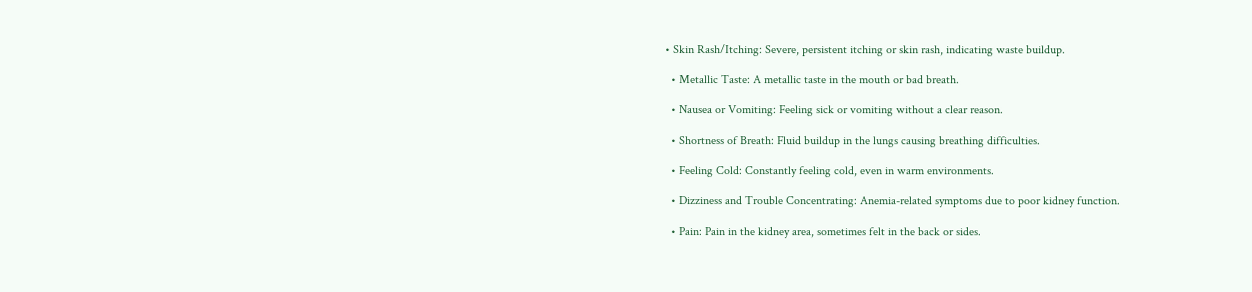• Skin Rash/Itching: Severe, persistent itching or skin rash, indicating waste buildup.

  • Metallic Taste: A metallic taste in the mouth or bad breath.

  • Nausea or Vomiting: Feeling sick or vomiting without a clear reason.

  • Shortness of Breath: Fluid buildup in the lungs causing breathing difficulties.

  • Feeling Cold: Constantly feeling cold, even in warm environments.

  • Dizziness and Trouble Concentrating: Anemia-related symptoms due to poor kidney function.

  • Pain: Pain in the kidney area, sometimes felt in the back or sides.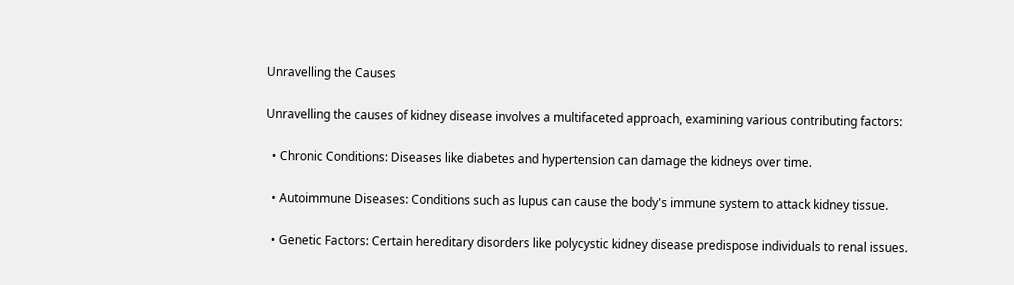Unravelling the Causes

Unravelling the causes of kidney disease involves a multifaceted approach, examining various contributing factors:

  • Chronic Conditions: Diseases like diabetes and hypertension can damage the kidneys over time.

  • Autoimmune Diseases: Conditions such as lupus can cause the body's immune system to attack kidney tissue.

  • Genetic Factors: Certain hereditary disorders like polycystic kidney disease predispose individuals to renal issues.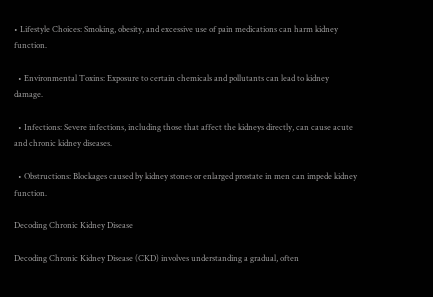• Lifestyle Choices: Smoking, obesity, and excessive use of pain medications can harm kidney function.

  • Environmental Toxins: Exposure to certain chemicals and pollutants can lead to kidney damage.

  • Infections: Severe infections, including those that affect the kidneys directly, can cause acute and chronic kidney diseases.

  • Obstructions: Blockages caused by kidney stones or enlarged prostate in men can impede kidney function.

Decoding Chronic Kidney Disease

Decoding Chronic Kidney Disease (CKD) involves understanding a gradual, often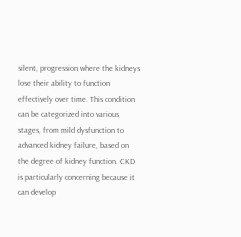silent, progression where the kidneys lose their ability to function effectively over time. This condition can be categorized into various stages, from mild dysfunction to advanced kidney failure, based on the degree of kidney function. CKD is particularly concerning because it can develop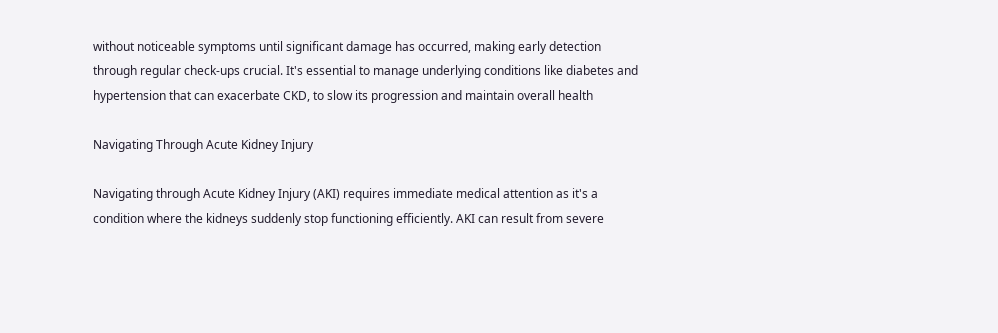without noticeable symptoms until significant damage has occurred, making early detection through regular check-ups crucial. It's essential to manage underlying conditions like diabetes and hypertension that can exacerbate CKD, to slow its progression and maintain overall health

Navigating Through Acute Kidney Injury

Navigating through Acute Kidney Injury (AKI) requires immediate medical attention as it's a condition where the kidneys suddenly stop functioning efficiently. AKI can result from severe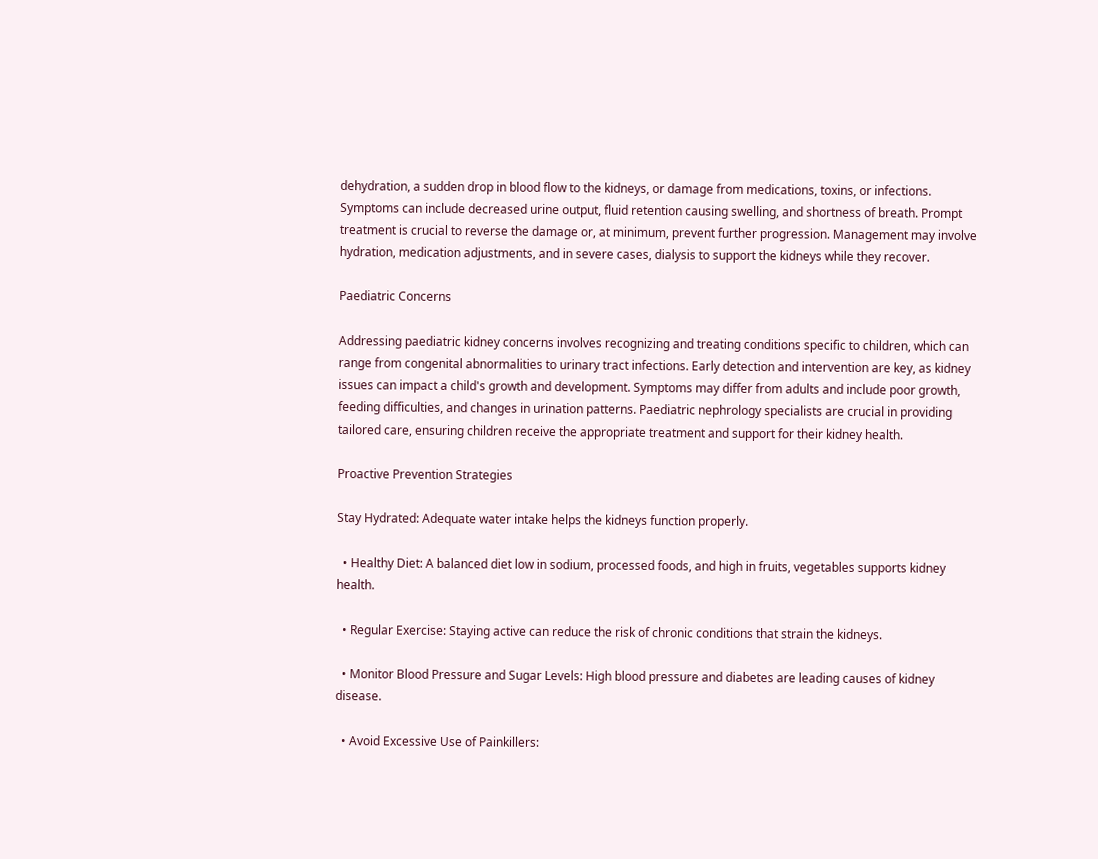dehydration, a sudden drop in blood flow to the kidneys, or damage from medications, toxins, or infections. Symptoms can include decreased urine output, fluid retention causing swelling, and shortness of breath. Prompt treatment is crucial to reverse the damage or, at minimum, prevent further progression. Management may involve hydration, medication adjustments, and in severe cases, dialysis to support the kidneys while they recover.

Paediatric Concerns

Addressing paediatric kidney concerns involves recognizing and treating conditions specific to children, which can range from congenital abnormalities to urinary tract infections. Early detection and intervention are key, as kidney issues can impact a child's growth and development. Symptoms may differ from adults and include poor growth, feeding difficulties, and changes in urination patterns. Paediatric nephrology specialists are crucial in providing tailored care, ensuring children receive the appropriate treatment and support for their kidney health.

Proactive Prevention Strategies

Stay Hydrated: Adequate water intake helps the kidneys function properly.

  • Healthy Diet: A balanced diet low in sodium, processed foods, and high in fruits, vegetables supports kidney health.

  • Regular Exercise: Staying active can reduce the risk of chronic conditions that strain the kidneys.

  • Monitor Blood Pressure and Sugar Levels: High blood pressure and diabetes are leading causes of kidney disease.

  • Avoid Excessive Use of Painkillers: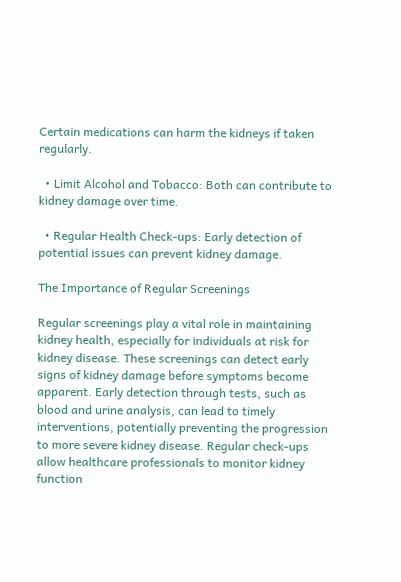Certain medications can harm the kidneys if taken regularly.

  • Limit Alcohol and Tobacco: Both can contribute to kidney damage over time.

  • Regular Health Check-ups: Early detection of potential issues can prevent kidney damage.

The Importance of Regular Screenings

Regular screenings play a vital role in maintaining kidney health, especially for individuals at risk for kidney disease. These screenings can detect early signs of kidney damage before symptoms become apparent. Early detection through tests, such as blood and urine analysis, can lead to timely interventions, potentially preventing the progression to more severe kidney disease. Regular check-ups allow healthcare professionals to monitor kidney function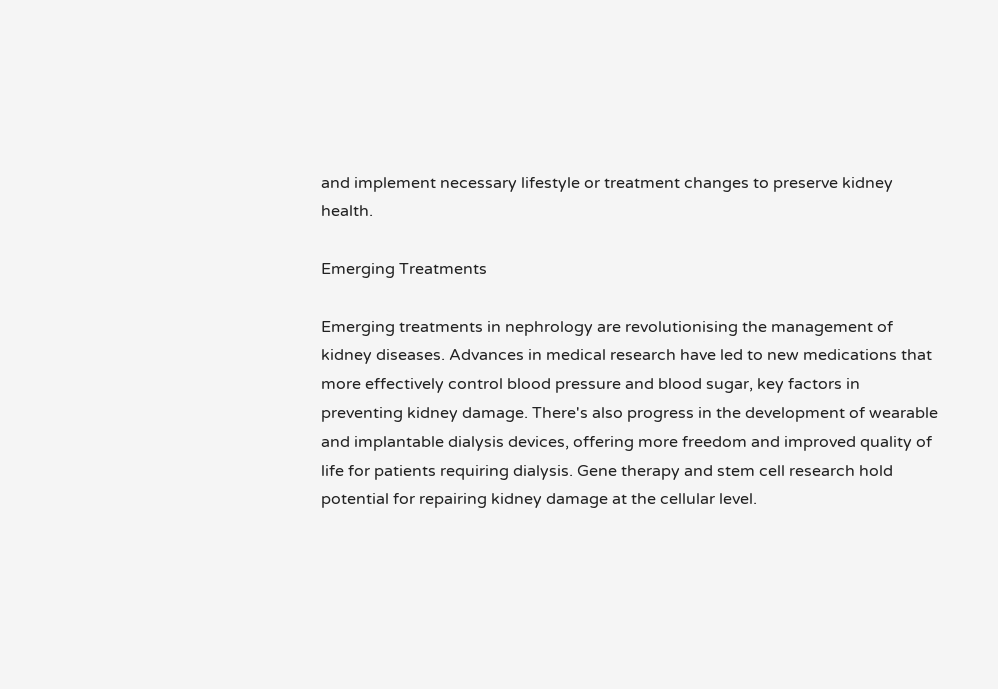and implement necessary lifestyle or treatment changes to preserve kidney health.

Emerging Treatments

Emerging treatments in nephrology are revolutionising the management of kidney diseases. Advances in medical research have led to new medications that more effectively control blood pressure and blood sugar, key factors in preventing kidney damage. There's also progress in the development of wearable and implantable dialysis devices, offering more freedom and improved quality of life for patients requiring dialysis. Gene therapy and stem cell research hold potential for repairing kidney damage at the cellular level.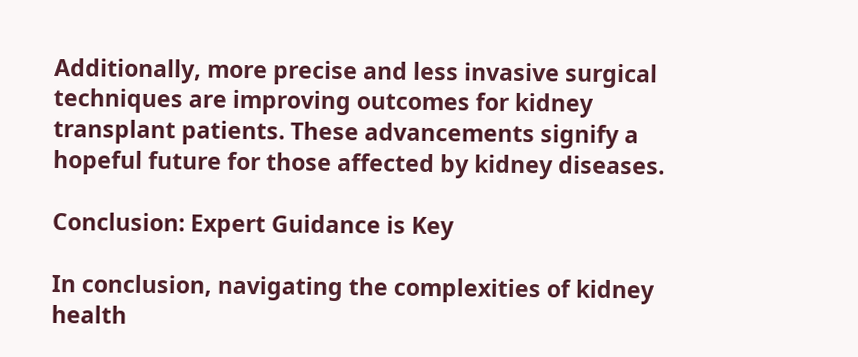Additionally, more precise and less invasive surgical techniques are improving outcomes for kidney transplant patients. These advancements signify a hopeful future for those affected by kidney diseases.

Conclusion: Expert Guidance is Key

In conclusion, navigating the complexities of kidney health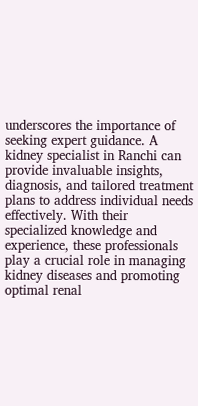underscores the importance of seeking expert guidance. A kidney specialist in Ranchi can provide invaluable insights, diagnosis, and tailored treatment plans to address individual needs effectively. With their specialized knowledge and experience, these professionals play a crucial role in managing kidney diseases and promoting optimal renal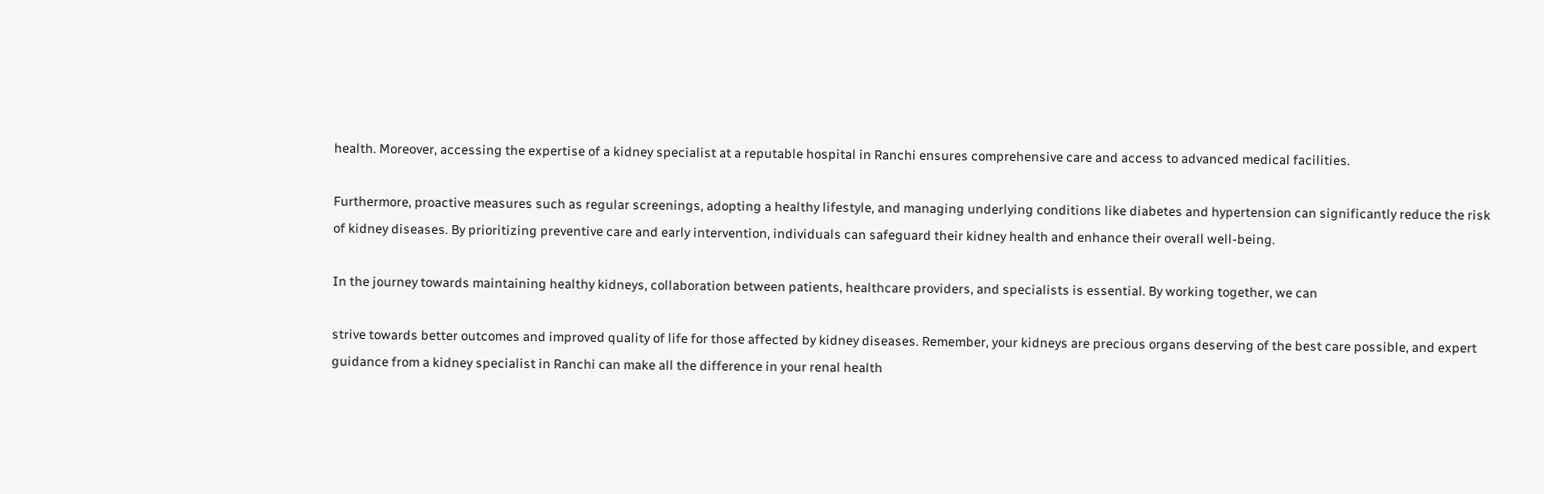health. Moreover, accessing the expertise of a kidney specialist at a reputable hospital in Ranchi ensures comprehensive care and access to advanced medical facilities.

Furthermore, proactive measures such as regular screenings, adopting a healthy lifestyle, and managing underlying conditions like diabetes and hypertension can significantly reduce the risk of kidney diseases. By prioritizing preventive care and early intervention, individuals can safeguard their kidney health and enhance their overall well-being.

In the journey towards maintaining healthy kidneys, collaboration between patients, healthcare providers, and specialists is essential. By working together, we can

strive towards better outcomes and improved quality of life for those affected by kidney diseases. Remember, your kidneys are precious organs deserving of the best care possible, and expert guidance from a kidney specialist in Ranchi can make all the difference in your renal health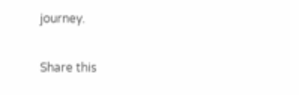journey.

Share this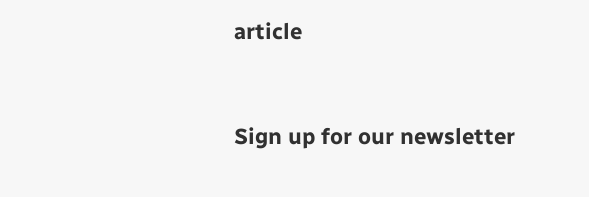article


Sign up for our newsletter